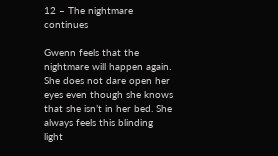12 – The nightmare continues

Gwenn feels that the nightmare will happen again. She does not dare open her eyes even though she knows that she isn’t in her bed. She always feels this blinding light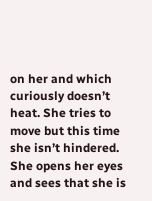on her and which curiously doesn’t heat. She tries to move but this time she isn’t hindered. She opens her eyes and sees that she is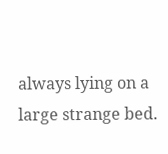always lying on a large strange bed.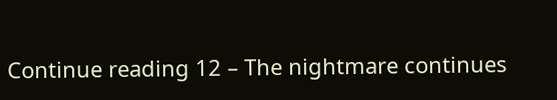Continue reading 12 – The nightmare continues